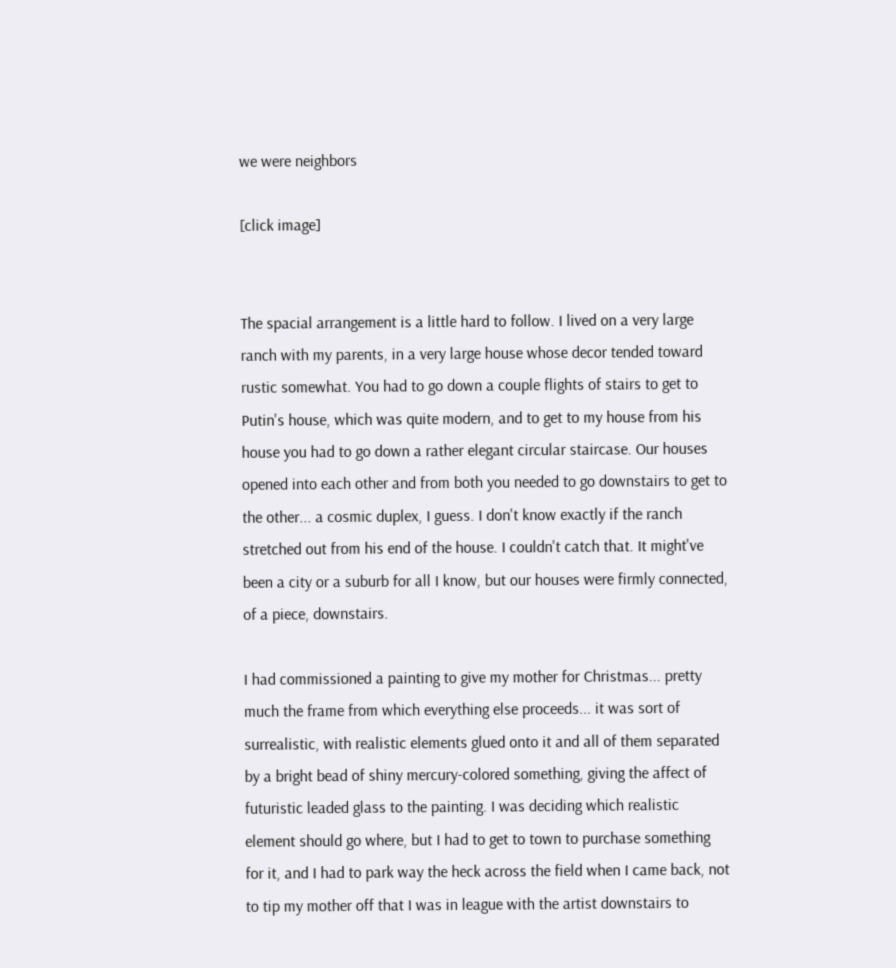we were neighbors

[click image]


The spacial arrangement is a little hard to follow. I lived on a very large ranch with my parents, in a very large house whose decor tended toward rustic somewhat. You had to go down a couple flights of stairs to get to Putin's house, which was quite modern, and to get to my house from his house you had to go down a rather elegant circular staircase. Our houses opened into each other and from both you needed to go downstairs to get to the other... a cosmic duplex, I guess. I don't know exactly if the ranch stretched out from his end of the house. I couldn't catch that. It might've been a city or a suburb for all I know, but our houses were firmly connected, of a piece, downstairs.

I had commissioned a painting to give my mother for Christmas... pretty much the frame from which everything else proceeds... it was sort of surrealistic, with realistic elements glued onto it and all of them separated by a bright bead of shiny mercury-colored something, giving the affect of futuristic leaded glass to the painting. I was deciding which realistic element should go where, but I had to get to town to purchase something for it, and I had to park way the heck across the field when I came back, not to tip my mother off that I was in league with the artist downstairs to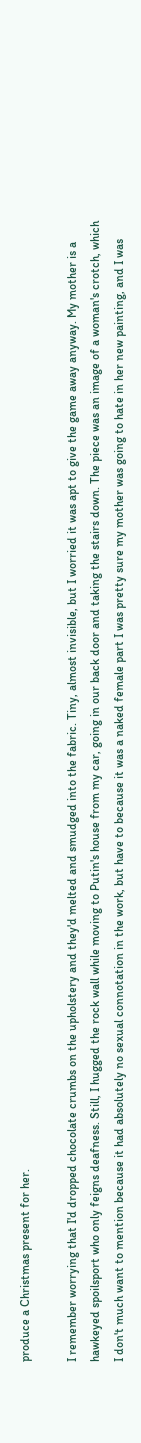produce a Christmas present for her.

I remember worrying that I'd dropped chocolate crumbs on the upholstery and they'd melted and smudged into the fabric. Tiny, almost invisible, but I worried it was apt to give the game away anyway. My mother is a hawkeyed spoilsport who only feigns deafness. Still, I hugged the rock wall while moving to Putin's house from my car, going in our back door and taking the stairs down. The piece was an image of a woman's crotch, which I don't much want to mention because it had absolutely no sexual connotation in the work, but have to because it was a naked female part I was pretty sure my mother was going to hate in her new painting, and I was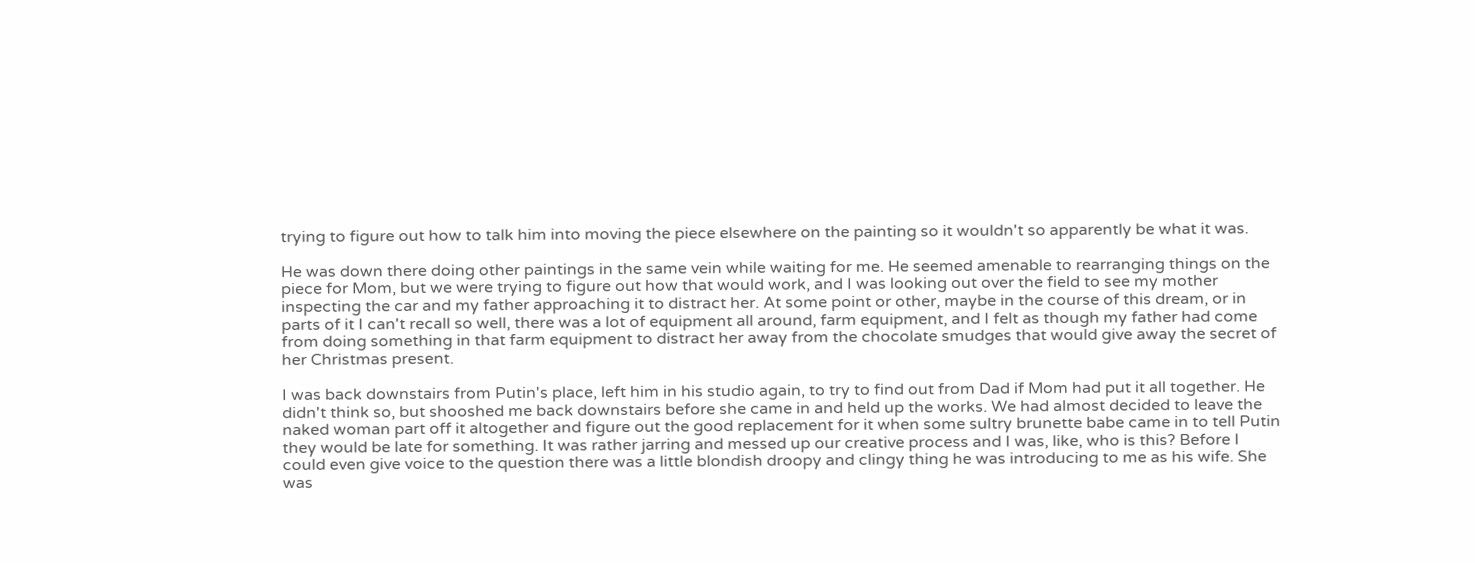trying to figure out how to talk him into moving the piece elsewhere on the painting so it wouldn't so apparently be what it was.

He was down there doing other paintings in the same vein while waiting for me. He seemed amenable to rearranging things on the piece for Mom, but we were trying to figure out how that would work, and I was looking out over the field to see my mother inspecting the car and my father approaching it to distract her. At some point or other, maybe in the course of this dream, or in parts of it I can't recall so well, there was a lot of equipment all around, farm equipment, and I felt as though my father had come from doing something in that farm equipment to distract her away from the chocolate smudges that would give away the secret of her Christmas present.

I was back downstairs from Putin's place, left him in his studio again, to try to find out from Dad if Mom had put it all together. He didn't think so, but shooshed me back downstairs before she came in and held up the works. We had almost decided to leave the naked woman part off it altogether and figure out the good replacement for it when some sultry brunette babe came in to tell Putin they would be late for something. It was rather jarring and messed up our creative process and I was, like, who is this? Before I could even give voice to the question there was a little blondish droopy and clingy thing he was introducing to me as his wife. She was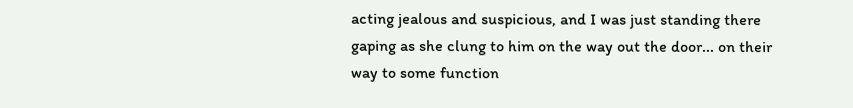acting jealous and suspicious, and I was just standing there gaping as she clung to him on the way out the door... on their way to some function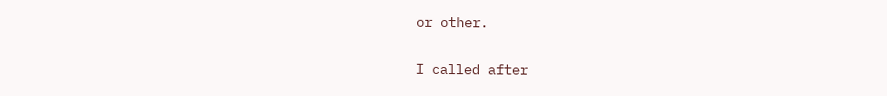or other.

I called after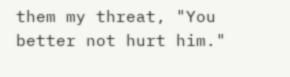them my threat, "You better not hurt him."